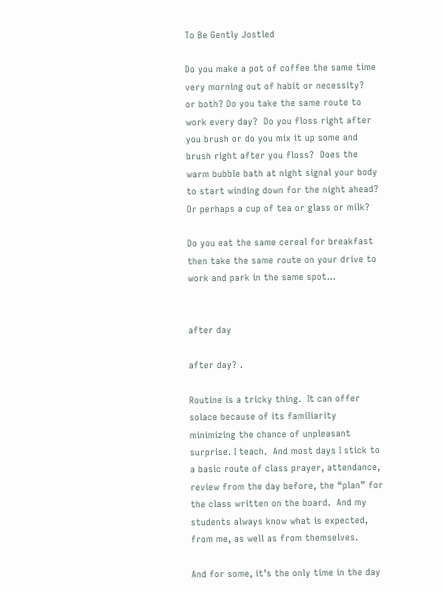To Be Gently Jostled

Do you make a pot of coffee the same time very morning out of habit or necessity?  or both? Do you take the same route to work every day?  Do you floss right after you brush or do you mix it up some and brush right after you floss?  Does the warm bubble bath at night signal your body  to start winding down for the night ahead?  Or perhaps a cup of tea or glass or milk?

Do you eat the same cereal for breakfast then take the same route on your drive to work and park in the same spot…


after day

after day? .

Routine is a tricky thing.  It can offer solace because of its familiarity minimizing the chance of unpleasant surprise. I teach.  And most days I stick to a basic route of class prayer, attendance, review from the day before, the “plan” for the class written on the board.  And my students always know what is expected, from me, as well as from themselves.

And for some, it’s the only time in the day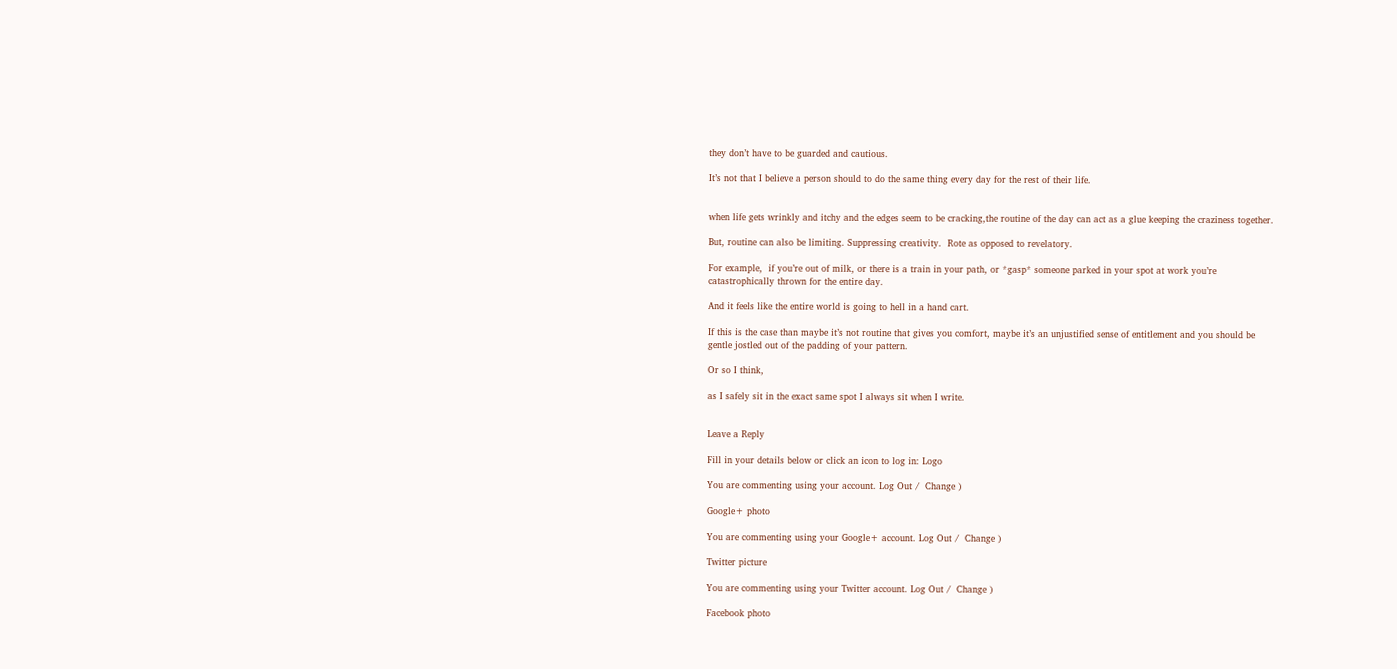they don’t have to be guarded and cautious.

It’s not that I believe a person should to do the same thing every day for the rest of their life.


when life gets wrinkly and itchy and the edges seem to be cracking,the routine of the day can act as a glue keeping the craziness together.

But, routine can also be limiting. Suppressing creativity.  Rote as opposed to revelatory.

For example,  if you’re out of milk, or there is a train in your path, or *gasp* someone parked in your spot at work you’re catastrophically thrown for the entire day.

And it feels like the entire world is going to hell in a hand cart.

If this is the case than maybe it’s not routine that gives you comfort, maybe it’s an unjustified sense of entitlement and you should be gentle jostled out of the padding of your pattern.

Or so I think,

as I safely sit in the exact same spot I always sit when I write.


Leave a Reply

Fill in your details below or click an icon to log in: Logo

You are commenting using your account. Log Out /  Change )

Google+ photo

You are commenting using your Google+ account. Log Out /  Change )

Twitter picture

You are commenting using your Twitter account. Log Out /  Change )

Facebook photo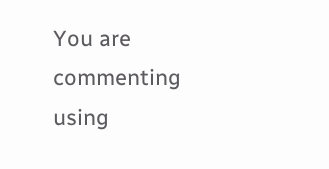You are commenting using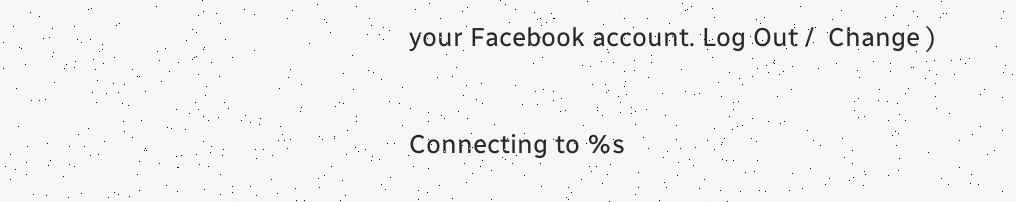your Facebook account. Log Out /  Change )


Connecting to %s